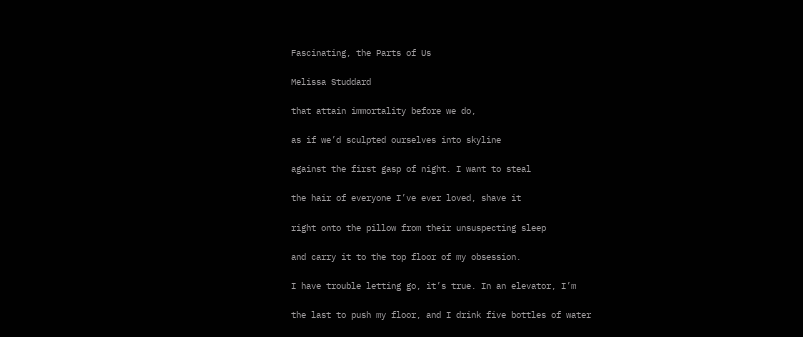Fascinating, the Parts of Us

Melissa Studdard

that attain immortality before we do,

as if we’d sculpted ourselves into skyline

against the first gasp of night. I want to steal

the hair of everyone I’ve ever loved, shave it

right onto the pillow from their unsuspecting sleep

and carry it to the top floor of my obsession.

I have trouble letting go, it’s true. In an elevator, I’m

the last to push my floor, and I drink five bottles of water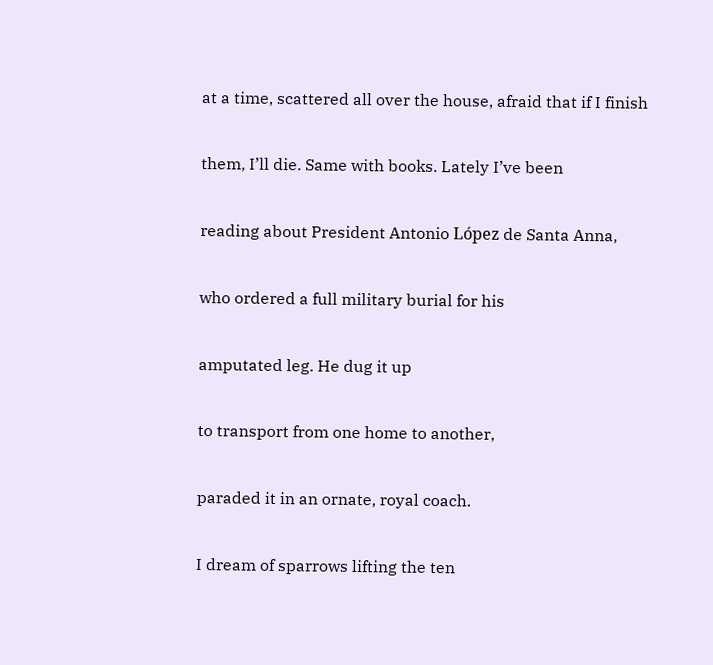at a time, scattered all over the house, afraid that if I finish

them, I’ll die. Same with books. Lately I’ve been

reading about President Antonio López de Santa Anna,

who ordered a full military burial for his

amputated leg. He dug it up

to transport from one home to another,

paraded it in an ornate, royal coach.

I dream of sparrows lifting the ten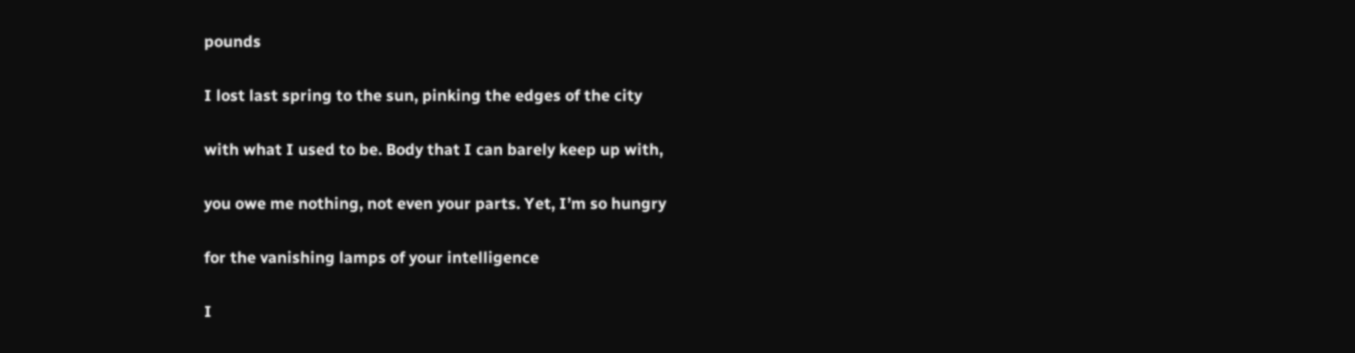pounds

I lost last spring to the sun, pinking the edges of the city

with what I used to be. Body that I can barely keep up with,

you owe me nothing, not even your parts. Yet, I’m so hungry

for the vanishing lamps of your intelligence

I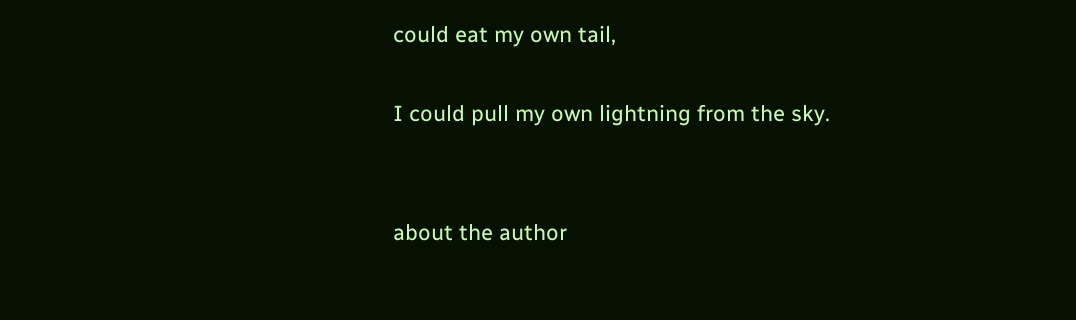could eat my own tail,

I could pull my own lightning from the sky.


about the author